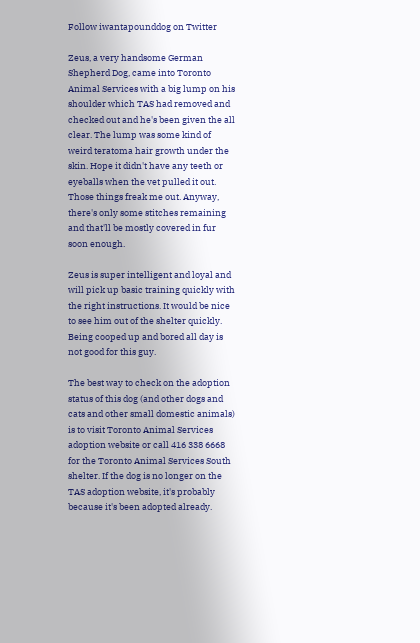Follow iwantapounddog on Twitter

Zeus, a very handsome German Shepherd Dog, came into Toronto Animal Services with a big lump on his shoulder which TAS had removed and checked out and he's been given the all clear. The lump was some kind of weird teratoma hair growth under the skin. Hope it didn't have any teeth or eyeballs when the vet pulled it out. Those things freak me out. Anyway, there's only some stitches remaining and that'll be mostly covered in fur soon enough.

Zeus is super intelligent and loyal and will pick up basic training quickly with the right instructions. It would be nice to see him out of the shelter quickly. Being cooped up and bored all day is not good for this guy.

The best way to check on the adoption status of this dog (and other dogs and cats and other small domestic animals) is to visit Toronto Animal Services adoption website or call 416 338 6668 for the Toronto Animal Services South shelter. If the dog is no longer on the TAS adoption website, it's probably because it's been adopted already.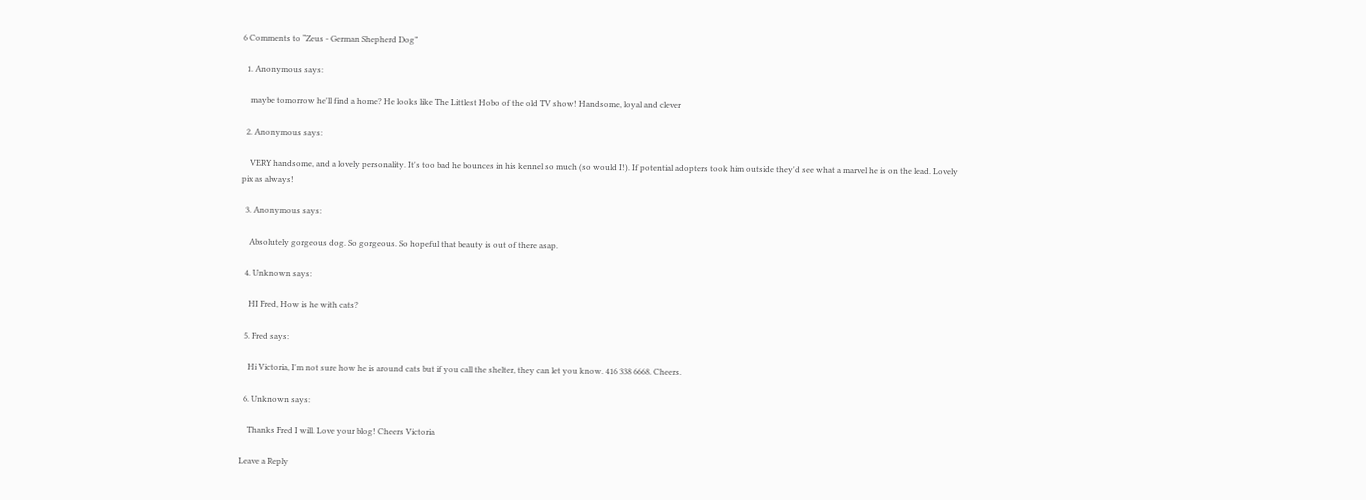6 Comments to “Zeus - German Shepherd Dog”

  1. Anonymous says:

    maybe tomorrow he'll find a home? He looks like The Littlest Hobo of the old TV show! Handsome, loyal and clever

  2. Anonymous says:

    VERY handsome, and a lovely personality. It's too bad he bounces in his kennel so much (so would I!). If potential adopters took him outside they'd see what a marvel he is on the lead. Lovely pix as always!

  3. Anonymous says:

    Absolutely gorgeous dog. So gorgeous. So hopeful that beauty is out of there asap.

  4. Unknown says:

    HI Fred, How is he with cats?

  5. Fred says:

    Hi Victoria, I'm not sure how he is around cats but if you call the shelter, they can let you know. 416 338 6668. Cheers.

  6. Unknown says:

    Thanks Fred I will. Love your blog! Cheers Victoria

Leave a Reply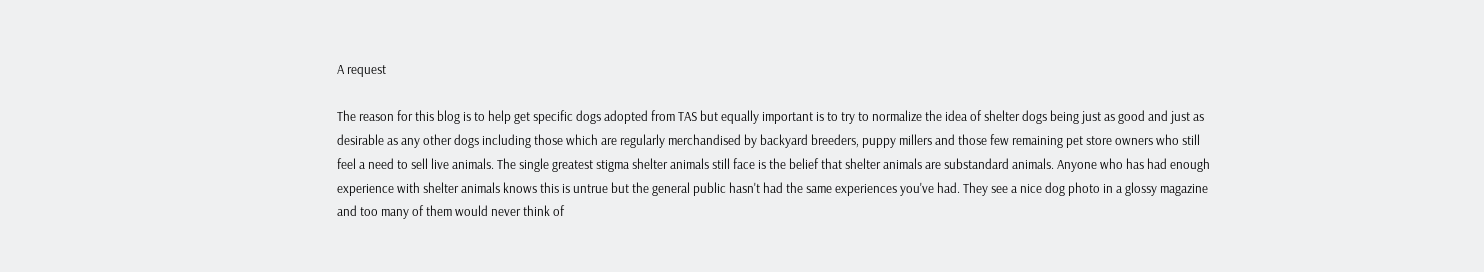A request

The reason for this blog is to help get specific dogs adopted from TAS but equally important is to try to normalize the idea of shelter dogs being just as good and just as desirable as any other dogs including those which are regularly merchandised by backyard breeders, puppy millers and those few remaining pet store owners who still feel a need to sell live animals. The single greatest stigma shelter animals still face is the belief that shelter animals are substandard animals. Anyone who has had enough experience with shelter animals knows this is untrue but the general public hasn't had the same experiences you've had. They see a nice dog photo in a glossy magazine and too many of them would never think of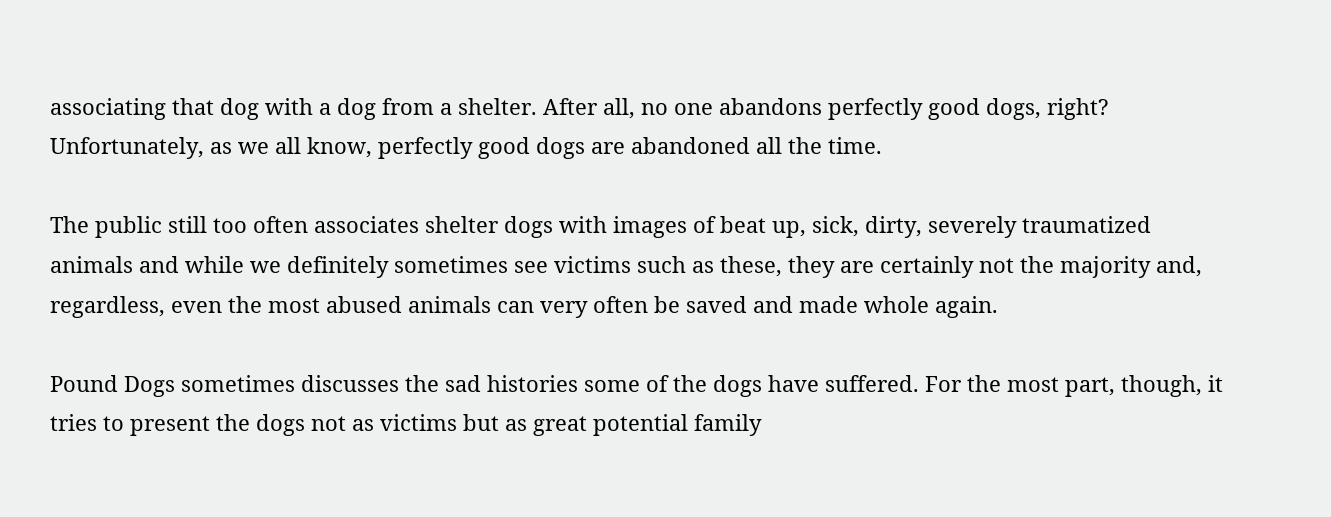associating that dog with a dog from a shelter. After all, no one abandons perfectly good dogs, right? Unfortunately, as we all know, perfectly good dogs are abandoned all the time.

The public still too often associates shelter dogs with images of beat up, sick, dirty, severely traumatized animals and while we definitely sometimes see victims such as these, they are certainly not the majority and, regardless, even the most abused animals can very often be saved and made whole again.

Pound Dogs sometimes discusses the sad histories some of the dogs have suffered. For the most part, though, it tries to present the dogs not as victims but as great potential family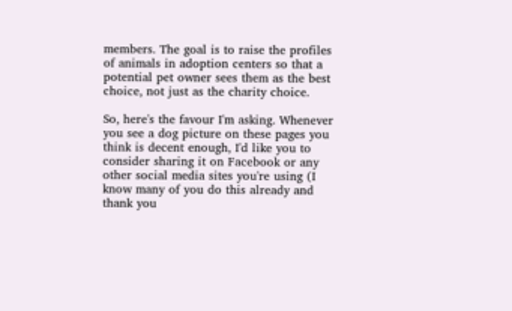members. The goal is to raise the profiles of animals in adoption centers so that a potential pet owner sees them as the best choice, not just as the charity choice.

So, here's the favour I'm asking. Whenever you see a dog picture on these pages you think is decent enough, I'd like you to consider sharing it on Facebook or any other social media sites you're using (I know many of you do this already and thank you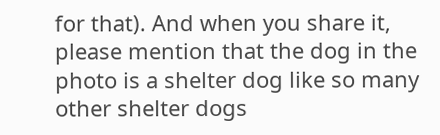for that). And when you share it, please mention that the dog in the photo is a shelter dog like so many other shelter dogs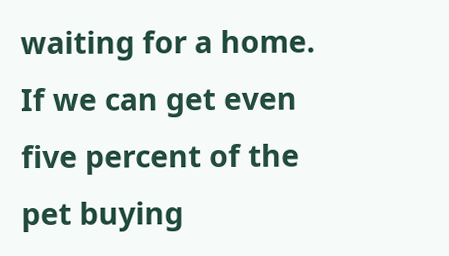waiting for a home. If we can get even five percent of the pet buying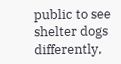public to see shelter dogs differently,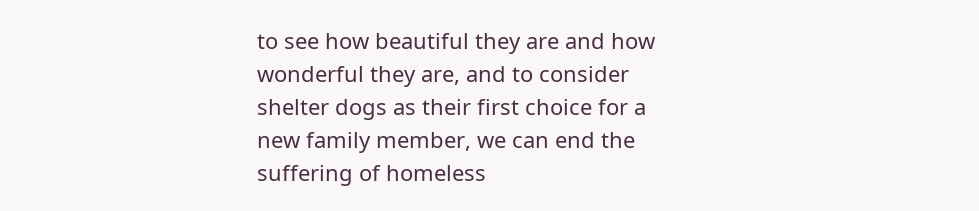to see how beautiful they are and how wonderful they are, and to consider shelter dogs as their first choice for a new family member, we can end the suffering of homeless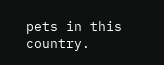pets in this country.